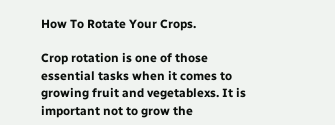How To Rotate Your Crops.

Crop rotation is one of those essential tasks when it comes to growing fruit and vegetablexs. It is important not to grow the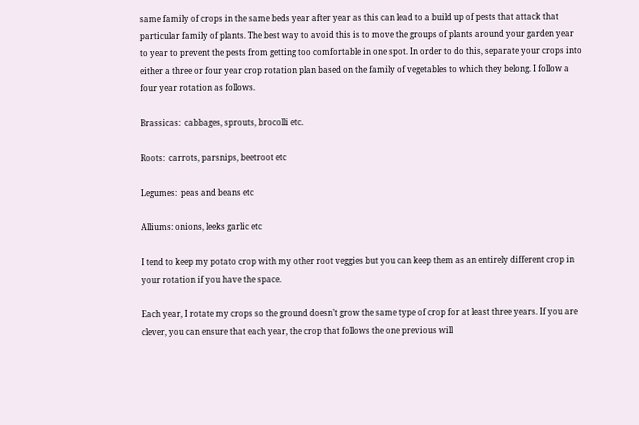same family of crops in the same beds year after year as this can lead to a build up of pests that attack that particular family of plants. The best way to avoid this is to move the groups of plants around your garden year to year to prevent the pests from getting too comfortable in one spot. In order to do this, separate your crops into either a three or four year crop rotation plan based on the family of vegetables to which they belong. I follow a four year rotation as follows.

Brassicas:  cabbages, sprouts, brocolli etc.

Roots:  carrots, parsnips, beetroot etc

Legumes:  peas and beans etc

Alliums: onions, leeks garlic etc

I tend to keep my potato crop with my other root veggies but you can keep them as an entirely different crop in your rotation if you have the space.

Each year, I rotate my crops so the ground doesn’t grow the same type of crop for at least three years. If you are clever, you can ensure that each year, the crop that follows the one previous will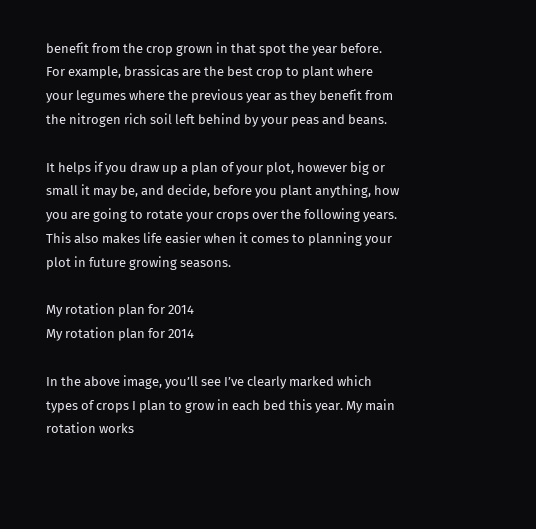benefit from the crop grown in that spot the year before. For example, brassicas are the best crop to plant where your legumes where the previous year as they benefit from the nitrogen rich soil left behind by your peas and beans.

It helps if you draw up a plan of your plot, however big or small it may be, and decide, before you plant anything, how you are going to rotate your crops over the following years. This also makes life easier when it comes to planning your plot in future growing seasons.

My rotation plan for 2014
My rotation plan for 2014

In the above image, you’ll see I’ve clearly marked which types of crops I plan to grow in each bed this year. My main rotation works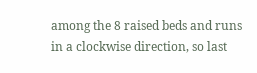among the 8 raised beds and runs in a clockwise direction, so last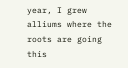year, I grew alliums where the roots are going this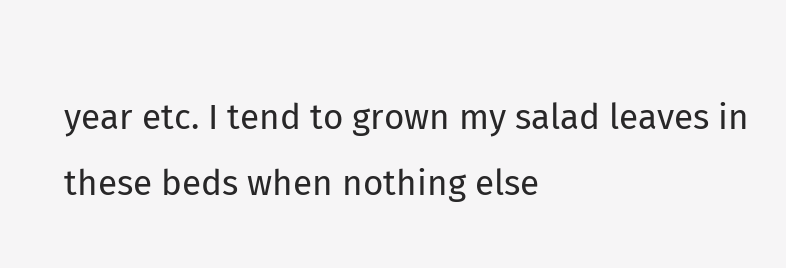year etc. I tend to grown my salad leaves in these beds when nothing else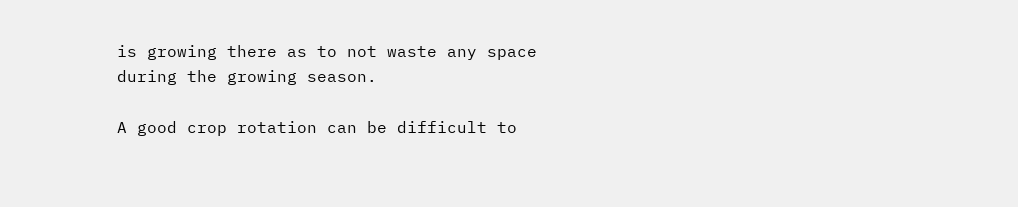is growing there as to not waste any space during the growing season.

A good crop rotation can be difficult to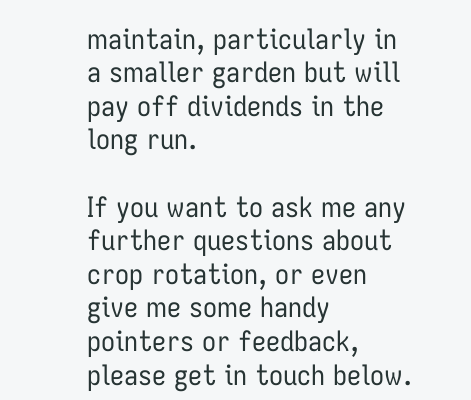maintain, particularly in a smaller garden but will pay off dividends in the long run.

If you want to ask me any further questions about crop rotation, or even give me some handy pointers or feedback, please get in touch below.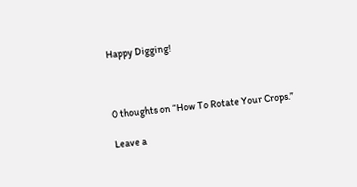Happy Digging!



0 thoughts on “How To Rotate Your Crops.”

Leave a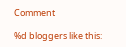Comment

%d bloggers like this: